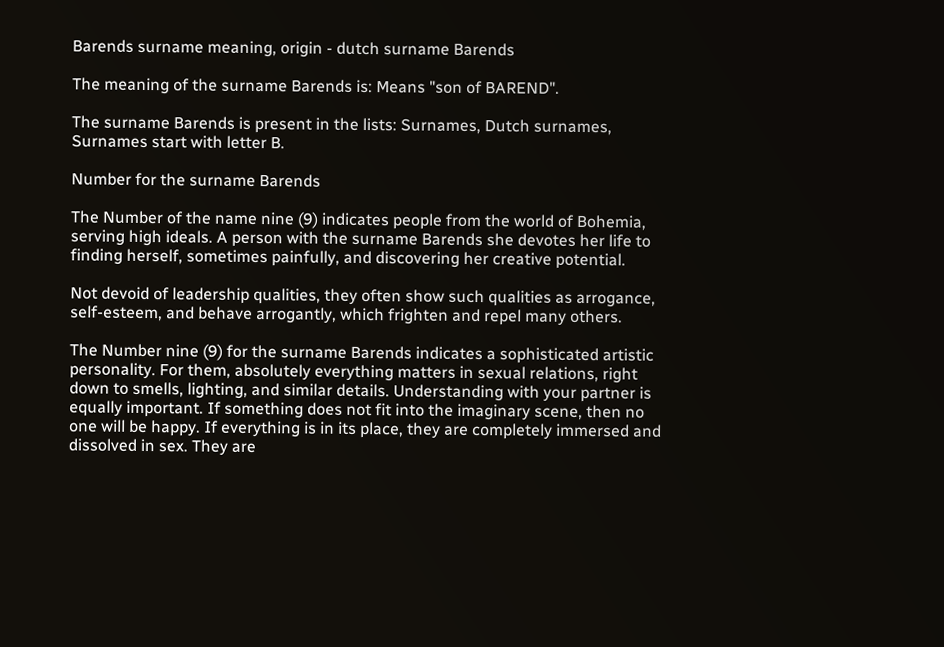Barends surname meaning, origin - dutch surname Barends

The meaning of the surname Barends is: Means "son of BAREND".

The surname Barends is present in the lists: Surnames, Dutch surnames, Surnames start with letter B.

Number for the surname Barends

The Number of the name nine (9) indicates people from the world of Bohemia, serving high ideals. A person with the surname Barends she devotes her life to finding herself, sometimes painfully, and discovering her creative potential.

Not devoid of leadership qualities, they often show such qualities as arrogance, self-esteem, and behave arrogantly, which frighten and repel many others.

The Number nine (9) for the surname Barends indicates a sophisticated artistic personality. For them, absolutely everything matters in sexual relations, right down to smells, lighting, and similar details. Understanding with your partner is equally important. If something does not fit into the imaginary scene, then no one will be happy. If everything is in its place, they are completely immersed and dissolved in sex. They are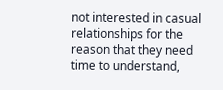not interested in casual relationships for the reason that they need time to understand,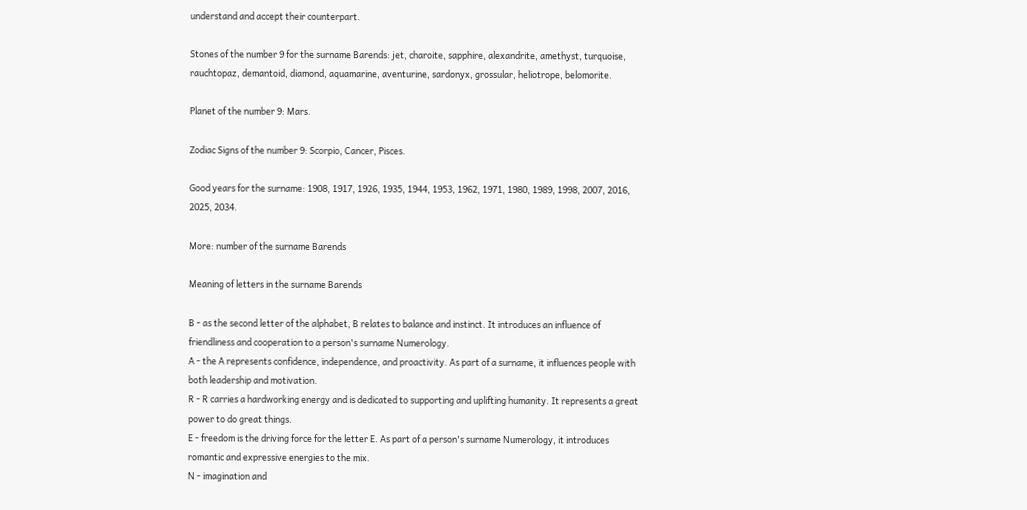understand and accept their counterpart.

Stones of the number 9 for the surname Barends: jet, charoite, sapphire, alexandrite, amethyst, turquoise, rauchtopaz, demantoid, diamond, aquamarine, aventurine, sardonyx, grossular, heliotrope, belomorite.

Planet of the number 9: Mars.

Zodiac Signs of the number 9: Scorpio, Cancer, Pisces.

Good years for the surname: 1908, 1917, 1926, 1935, 1944, 1953, 1962, 1971, 1980, 1989, 1998, 2007, 2016, 2025, 2034.

More: number of the surname Barends

Meaning of letters in the surname Barends

B - as the second letter of the alphabet, B relates to balance and instinct. It introduces an influence of friendliness and cooperation to a person's surname Numerology.
A - the A represents confidence, independence, and proactivity. As part of a surname, it influences people with both leadership and motivation.
R - R carries a hardworking energy and is dedicated to supporting and uplifting humanity. It represents a great power to do great things.
E - freedom is the driving force for the letter E. As part of a person's surname Numerology, it introduces romantic and expressive energies to the mix.
N - imagination and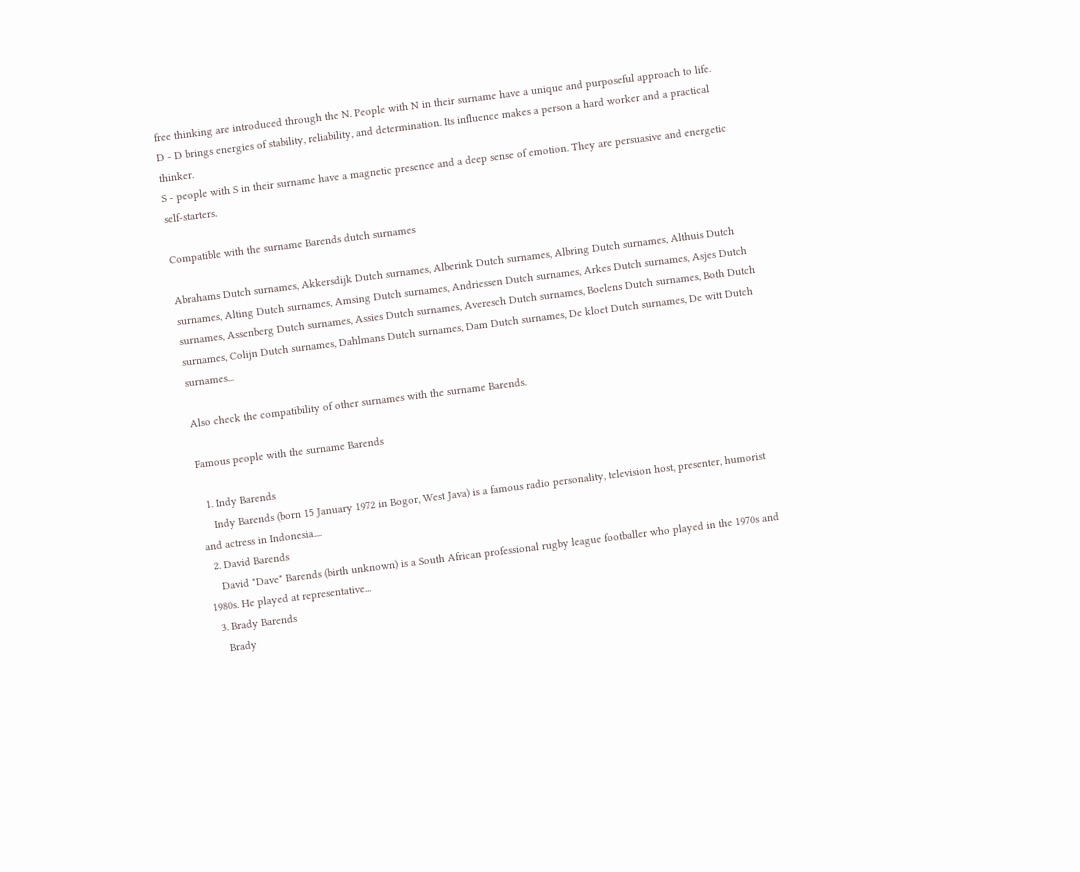free thinking are introduced through the N. People with N in their surname have a unique and purposeful approach to life.
D - D brings energies of stability, reliability, and determination. Its influence makes a person a hard worker and a practical thinker.
S - people with S in their surname have a magnetic presence and a deep sense of emotion. They are persuasive and energetic self-starters.

Compatible with the surname Barends dutch surnames

Abrahams Dutch surnames, Akkersdijk Dutch surnames, Alberink Dutch surnames, Albring Dutch surnames, Althuis Dutch surnames, Alting Dutch surnames, Amsing Dutch surnames, Andriessen Dutch surnames, Arkes Dutch surnames, Asjes Dutch surnames, Assenberg Dutch surnames, Assies Dutch surnames, Averesch Dutch surnames, Boelens Dutch surnames, Both Dutch surnames, Colijn Dutch surnames, Dahlmans Dutch surnames, Dam Dutch surnames, De kloet Dutch surnames, De witt Dutch surnames...

Also check the compatibility of other surnames with the surname Barends.

Famous people with the surname Barends

  1. Indy Barends
    Indy Barends (born 15 January 1972 in Bogor, West Java) is a famous radio personality, television host, presenter, humorist and actress in Indonesia....
  2. David Barends
    David "Dave" Barends (birth unknown) is a South African professional rugby league footballer who played in the 1970s and 1980s. He played at representative...
  3. Brady Barends
    Brady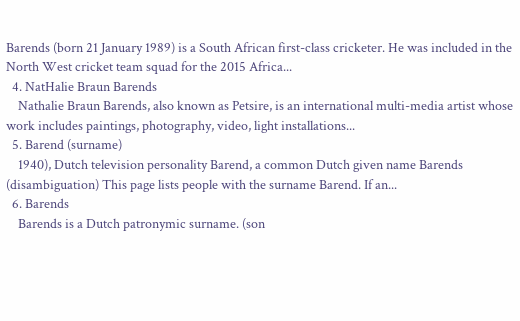Barends (born 21 January 1989) is a South African first-class cricketer. He was included in the North West cricket team squad for the 2015 Africa...
  4. NatHalie Braun Barends
    Nathalie Braun Barends, also known as Petsire, is an international multi-media artist whose work includes paintings, photography, video, light installations...
  5. Barend (surname)
    1940), Dutch television personality Barend, a common Dutch given name Barends (disambiguation) This page lists people with the surname Barend. If an...
  6. Barends
    Barends is a Dutch patronymic surname. (son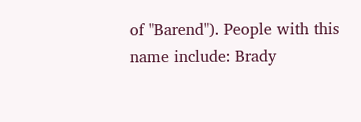of "Barend"). People with this name include: Brady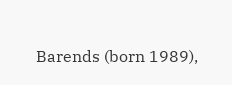Barends (born 1989),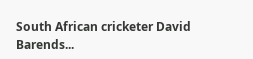South African cricketer David Barends...